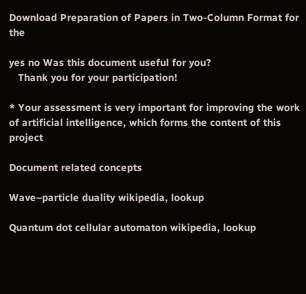Download Preparation of Papers in Two-Column Format for the

yes no Was this document useful for you?
   Thank you for your participation!

* Your assessment is very important for improving the work of artificial intelligence, which forms the content of this project

Document related concepts

Wave–particle duality wikipedia, lookup

Quantum dot cellular automaton wikipedia, lookup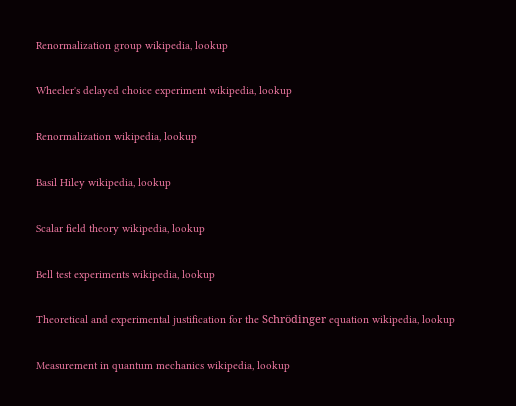Renormalization group wikipedia, lookup

Wheeler's delayed choice experiment wikipedia, lookup

Renormalization wikipedia, lookup

Basil Hiley wikipedia, lookup

Scalar field theory wikipedia, lookup

Bell test experiments wikipedia, lookup

Theoretical and experimental justification for the Schrödinger equation wikipedia, lookup

Measurement in quantum mechanics wikipedia, lookup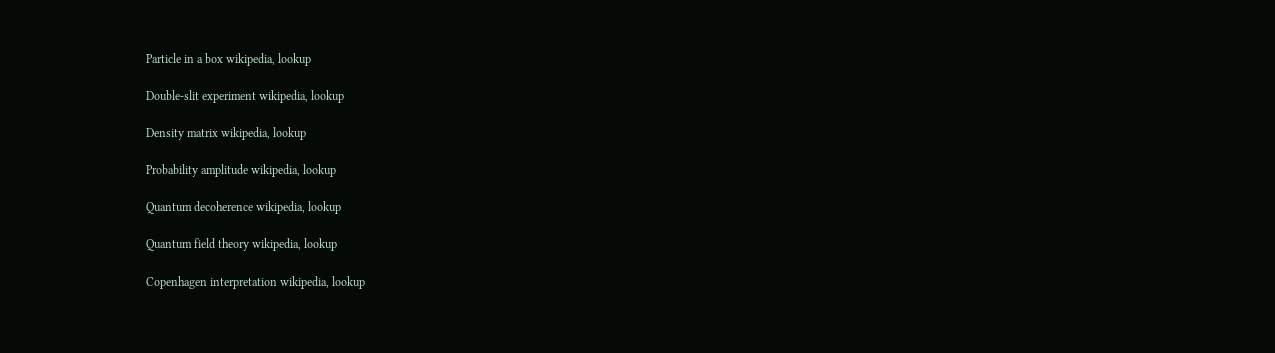Particle in a box wikipedia, lookup

Double-slit experiment wikipedia, lookup

Density matrix wikipedia, lookup

Probability amplitude wikipedia, lookup

Quantum decoherence wikipedia, lookup

Quantum field theory wikipedia, lookup

Copenhagen interpretation wikipedia, lookup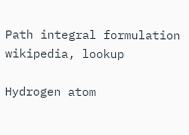Path integral formulation wikipedia, lookup

Hydrogen atom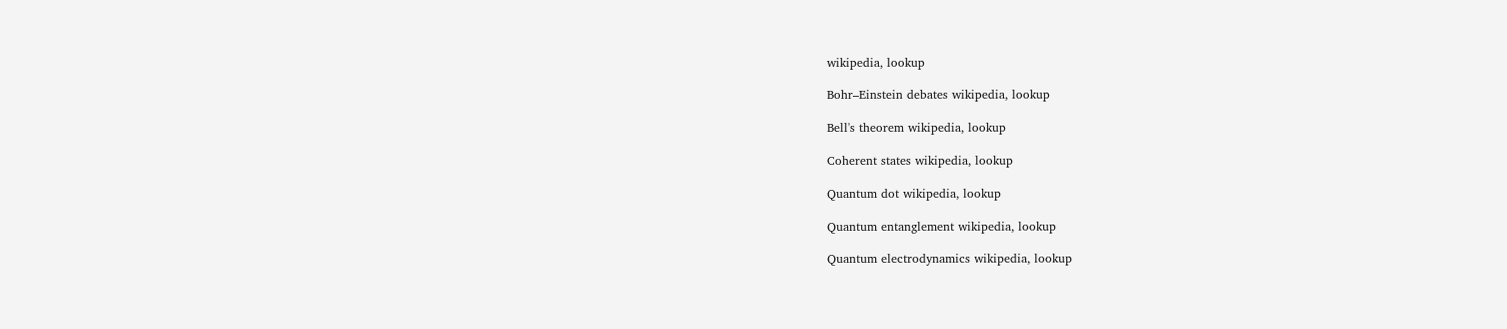wikipedia, lookup

Bohr–Einstein debates wikipedia, lookup

Bell's theorem wikipedia, lookup

Coherent states wikipedia, lookup

Quantum dot wikipedia, lookup

Quantum entanglement wikipedia, lookup

Quantum electrodynamics wikipedia, lookup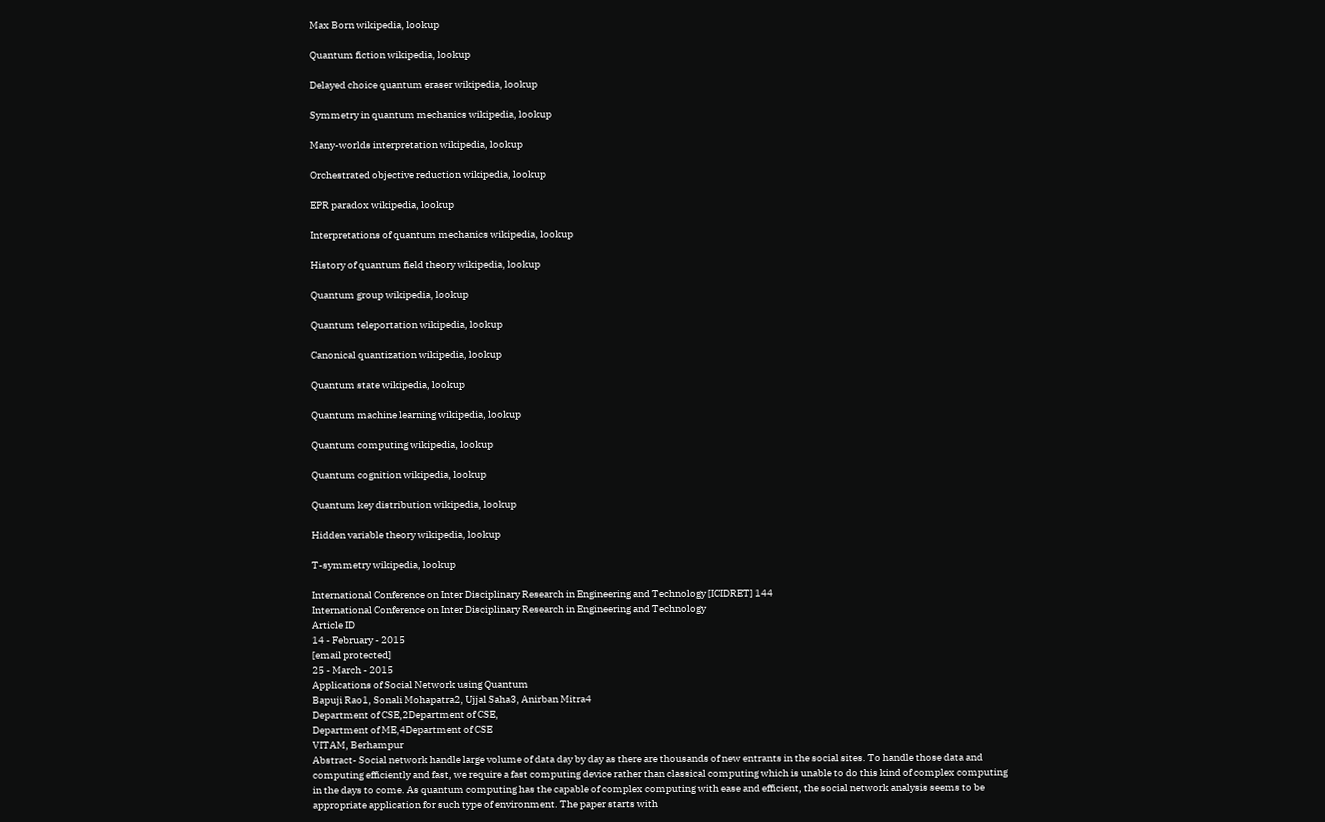Max Born wikipedia, lookup

Quantum fiction wikipedia, lookup

Delayed choice quantum eraser wikipedia, lookup

Symmetry in quantum mechanics wikipedia, lookup

Many-worlds interpretation wikipedia, lookup

Orchestrated objective reduction wikipedia, lookup

EPR paradox wikipedia, lookup

Interpretations of quantum mechanics wikipedia, lookup

History of quantum field theory wikipedia, lookup

Quantum group wikipedia, lookup

Quantum teleportation wikipedia, lookup

Canonical quantization wikipedia, lookup

Quantum state wikipedia, lookup

Quantum machine learning wikipedia, lookup

Quantum computing wikipedia, lookup

Quantum cognition wikipedia, lookup

Quantum key distribution wikipedia, lookup

Hidden variable theory wikipedia, lookup

T-symmetry wikipedia, lookup

International Conference on Inter Disciplinary Research in Engineering and Technology [ICIDRET] 144
International Conference on Inter Disciplinary Research in Engineering and Technology
Article ID
14 - February - 2015
[email protected]
25 - March - 2015
Applications of Social Network using Quantum
Bapuji Rao1, Sonali Mohapatra2, Ujjal Saha3, Anirban Mitra4
Department of CSE,2Department of CSE,
Department of ME,4Department of CSE
VITAM, Berhampur
Abstract- Social network handle large volume of data day by day as there are thousands of new entrants in the social sites. To handle those data and
computing efficiently and fast, we require a fast computing device rather than classical computing which is unable to do this kind of complex computing
in the days to come. As quantum computing has the capable of complex computing with ease and efficient, the social network analysis seems to be
appropriate application for such type of environment. The paper starts with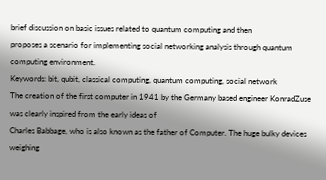brief discussion on basic issues related to quantum computing and then
proposes a scenario for implementing social networking analysis through quantum computing environment.
Keywords: bit, qubit, classical computing, quantum computing, social network
The creation of the first computer in 1941 by the Germany based engineer KonradZuse was clearly inspired from the early ideas of
Charles Babbage, who is also known as the father of Computer. The huge bulky devices weighing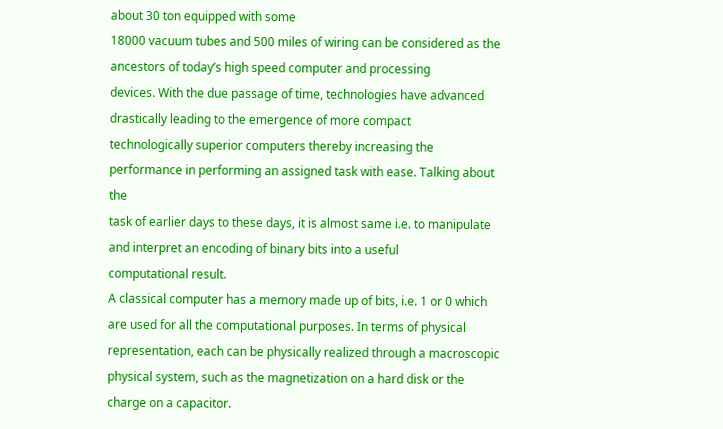about 30 ton equipped with some
18000 vacuum tubes and 500 miles of wiring can be considered as the ancestors of today’s high speed computer and processing
devices. With the due passage of time, technologies have advanced drastically leading to the emergence of more compact
technologically superior computers thereby increasing the performance in performing an assigned task with ease. Talking about the
task of earlier days to these days, it is almost same i.e. to manipulate and interpret an encoding of binary bits into a useful
computational result.
A classical computer has a memory made up of bits, i.e. 1 or 0 which are used for all the computational purposes. In terms of physical
representation, each can be physically realized through a macroscopic physical system, such as the magnetization on a hard disk or the
charge on a capacitor.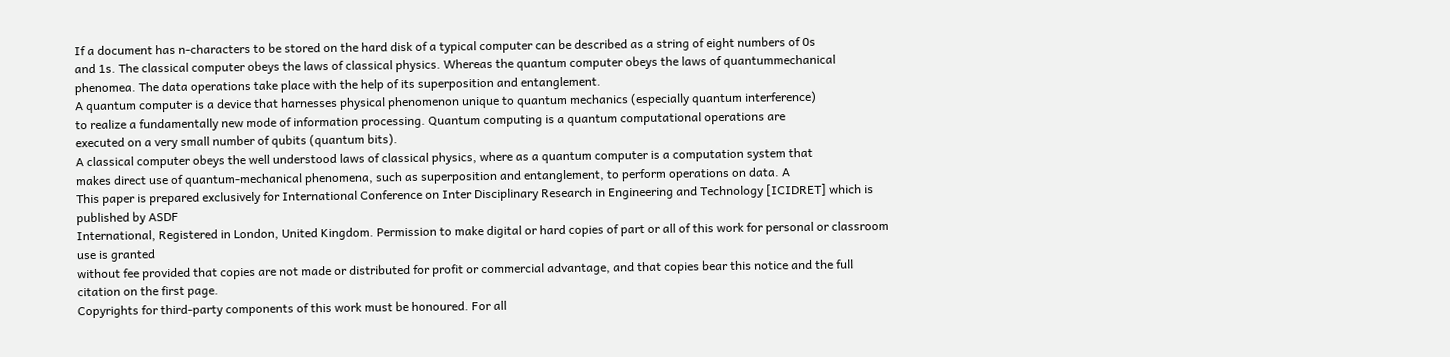If a document has n-characters to be stored on the hard disk of a typical computer can be described as a string of eight numbers of 0s
and 1s. The classical computer obeys the laws of classical physics. Whereas the quantum computer obeys the laws of quantummechanical phenomea. The data operations take place with the help of its superposition and entanglement.
A quantum computer is a device that harnesses physical phenomenon unique to quantum mechanics (especially quantum interference)
to realize a fundamentally new mode of information processing. Quantum computing is a quantum computational operations are
executed on a very small number of qubits (quantum bits).
A classical computer obeys the well understood laws of classical physics, where as a quantum computer is a computation system that
makes direct use of quantum-mechanical phenomena, such as superposition and entanglement, to perform operations on data. A
This paper is prepared exclusively for International Conference on Inter Disciplinary Research in Engineering and Technology [ICIDRET] which is published by ASDF
International, Registered in London, United Kingdom. Permission to make digital or hard copies of part or all of this work for personal or classroom use is granted
without fee provided that copies are not made or distributed for profit or commercial advantage, and that copies bear this notice and the full citation on the first page.
Copyrights for third-party components of this work must be honoured. For all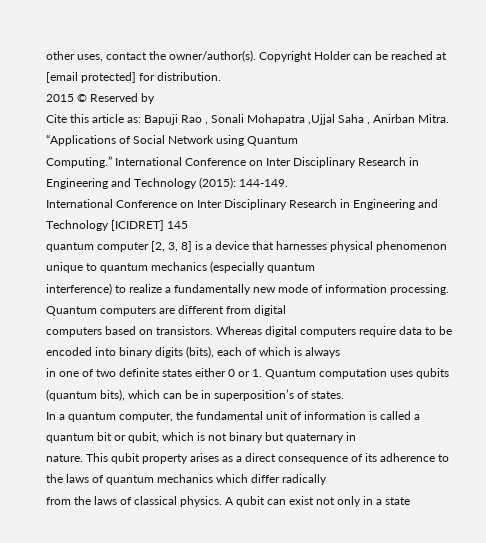other uses, contact the owner/author(s). Copyright Holder can be reached at
[email protected] for distribution.
2015 © Reserved by
Cite this article as: Bapuji Rao , Sonali Mohapatra ,Ujjal Saha , Anirban Mitra. “Applications of Social Network using Quantum
Computing.” International Conference on Inter Disciplinary Research in Engineering and Technology (2015): 144-149.
International Conference on Inter Disciplinary Research in Engineering and Technology [ICIDRET] 145
quantum computer [2, 3, 8] is a device that harnesses physical phenomenon unique to quantum mechanics (especially quantum
interference) to realize a fundamentally new mode of information processing. Quantum computers are different from digital
computers based on transistors. Whereas digital computers require data to be encoded into binary digits (bits), each of which is always
in one of two definite states either 0 or 1. Quantum computation uses qubits (quantum bits), which can be in superposition’s of states.
In a quantum computer, the fundamental unit of information is called a quantum bit or qubit, which is not binary but quaternary in
nature. This qubit property arises as a direct consequence of its adherence to the laws of quantum mechanics which differ radically
from the laws of classical physics. A qubit can exist not only in a state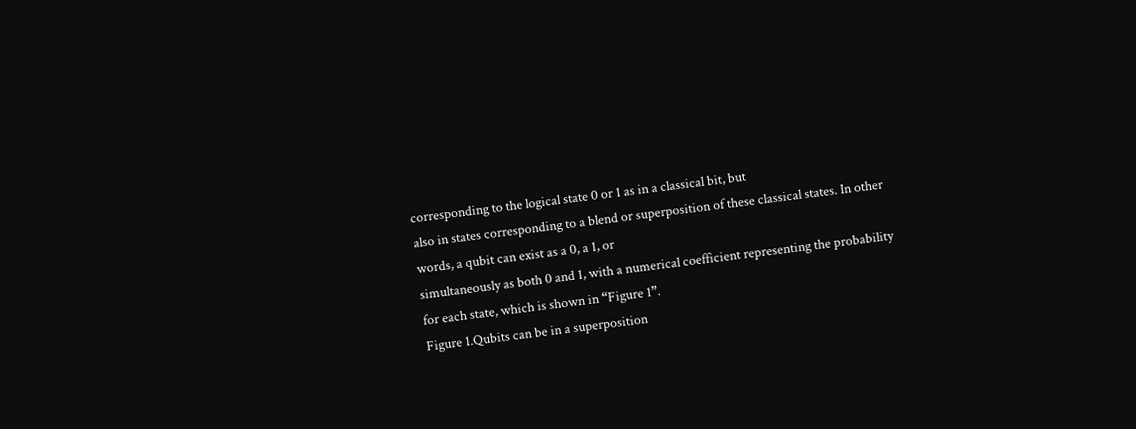corresponding to the logical state 0 or 1 as in a classical bit, but
also in states corresponding to a blend or superposition of these classical states. In other words, a qubit can exist as a 0, a 1, or
simultaneously as both 0 and 1, with a numerical coefficient representing the probability for each state, which is shown in “Figure 1”.
Figure 1.Qubits can be in a superposition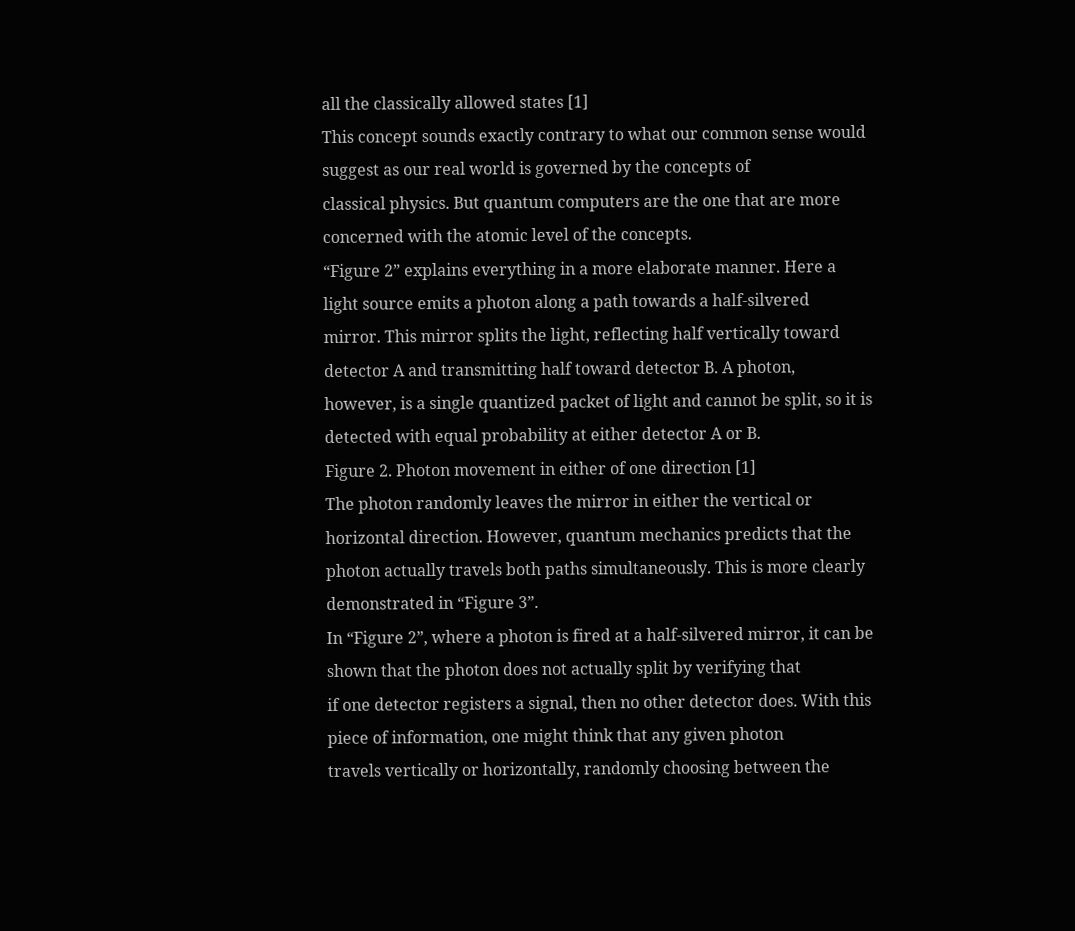all the classically allowed states [1]
This concept sounds exactly contrary to what our common sense would suggest as our real world is governed by the concepts of
classical physics. But quantum computers are the one that are more concerned with the atomic level of the concepts.
“Figure 2” explains everything in a more elaborate manner. Here a light source emits a photon along a path towards a half-silvered
mirror. This mirror splits the light, reflecting half vertically toward detector A and transmitting half toward detector B. A photon,
however, is a single quantized packet of light and cannot be split, so it is detected with equal probability at either detector A or B.
Figure 2. Photon movement in either of one direction [1]
The photon randomly leaves the mirror in either the vertical or horizontal direction. However, quantum mechanics predicts that the
photon actually travels both paths simultaneously. This is more clearly demonstrated in “Figure 3”.
In “Figure 2”, where a photon is fired at a half-silvered mirror, it can be shown that the photon does not actually split by verifying that
if one detector registers a signal, then no other detector does. With this piece of information, one might think that any given photon
travels vertically or horizontally, randomly choosing between the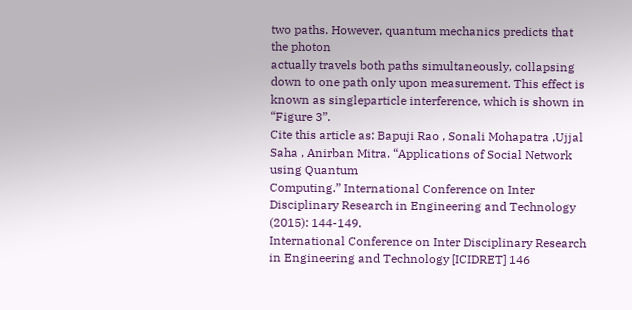two paths. However, quantum mechanics predicts that the photon
actually travels both paths simultaneously, collapsing down to one path only upon measurement. This effect is known as singleparticle interference, which is shown in “Figure 3”.
Cite this article as: Bapuji Rao , Sonali Mohapatra ,Ujjal Saha , Anirban Mitra. “Applications of Social Network using Quantum
Computing.” International Conference on Inter Disciplinary Research in Engineering and Technology (2015): 144-149.
International Conference on Inter Disciplinary Research in Engineering and Technology [ICIDRET] 146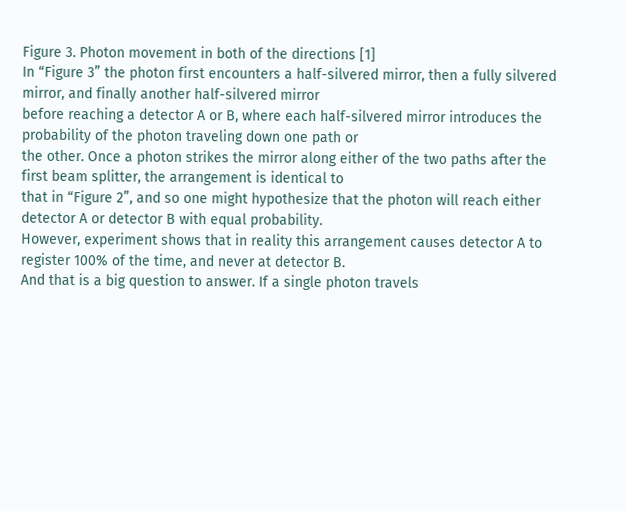Figure 3. Photon movement in both of the directions [1]
In “Figure 3” the photon first encounters a half-silvered mirror, then a fully silvered mirror, and finally another half-silvered mirror
before reaching a detector A or B, where each half-silvered mirror introduces the probability of the photon traveling down one path or
the other. Once a photon strikes the mirror along either of the two paths after the first beam splitter, the arrangement is identical to
that in “Figure 2”, and so one might hypothesize that the photon will reach either detector A or detector B with equal probability.
However, experiment shows that in reality this arrangement causes detector A to register 100% of the time, and never at detector B.
And that is a big question to answer. If a single photon travels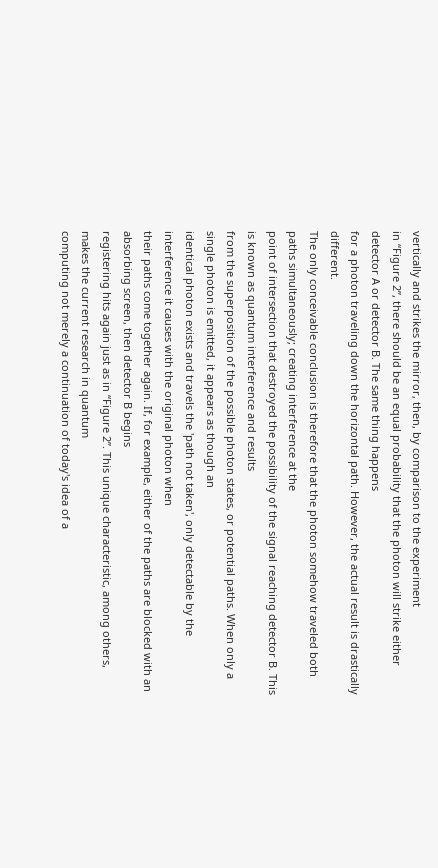vertically and strikes the mirror, then, by comparison to the experiment
in “Figure 2”, there should be an equal probability that the photon will strike either detector A or detector B. The same thing happens
for a photon traveling down the horizontal path. However, the actual result is drastically different.
The only conceivable conclusion is therefore that the photon somehow traveled both paths simultaneously; creating interference at the
point of intersection that destroyed the possibility of the signal reaching detector B. This is known as quantum interference and results
from the superposition of the possible photon states, or potential paths. When only a single photon is emitted, it appears as though an
identical photon exists and travels the 'path not taken', only detectable by the interference it causes with the original photon when
their paths come together again. If, for example, either of the paths are blocked with an absorbing screen, then detector B begins
registering hits again just as in “Figure 2”. This unique characteristic, among others, makes the current research in quantum
computing not merely a continuation of today's idea of a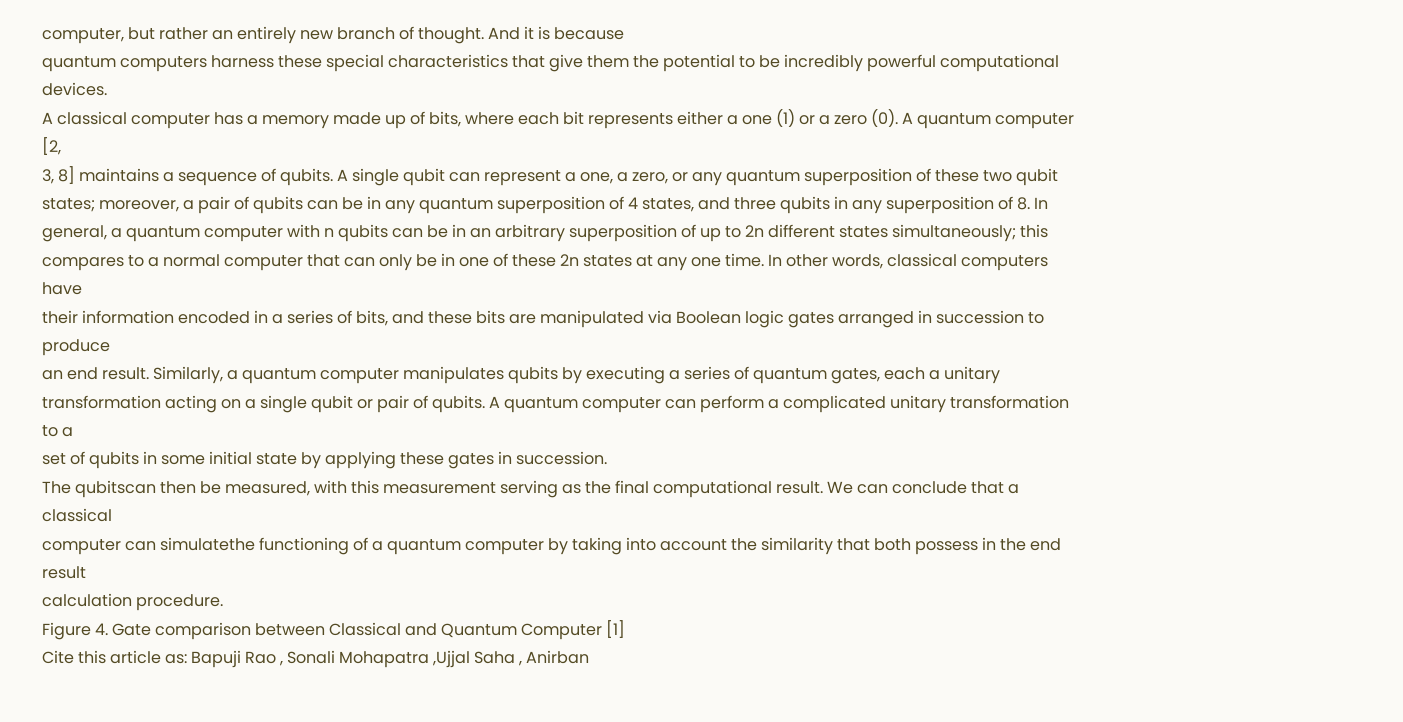computer, but rather an entirely new branch of thought. And it is because
quantum computers harness these special characteristics that give them the potential to be incredibly powerful computational devices.
A classical computer has a memory made up of bits, where each bit represents either a one (1) or a zero (0). A quantum computer [2,
3, 8] maintains a sequence of qubits. A single qubit can represent a one, a zero, or any quantum superposition of these two qubit
states; moreover, a pair of qubits can be in any quantum superposition of 4 states, and three qubits in any superposition of 8. In
general, a quantum computer with n qubits can be in an arbitrary superposition of up to 2n different states simultaneously; this
compares to a normal computer that can only be in one of these 2n states at any one time. In other words, classical computers have
their information encoded in a series of bits, and these bits are manipulated via Boolean logic gates arranged in succession to produce
an end result. Similarly, a quantum computer manipulates qubits by executing a series of quantum gates, each a unitary
transformation acting on a single qubit or pair of qubits. A quantum computer can perform a complicated unitary transformation to a
set of qubits in some initial state by applying these gates in succession.
The qubitscan then be measured, with this measurement serving as the final computational result. We can conclude that a classical
computer can simulatethe functioning of a quantum computer by taking into account the similarity that both possess in the end result
calculation procedure.
Figure 4. Gate comparison between Classical and Quantum Computer [1]
Cite this article as: Bapuji Rao , Sonali Mohapatra ,Ujjal Saha , Anirban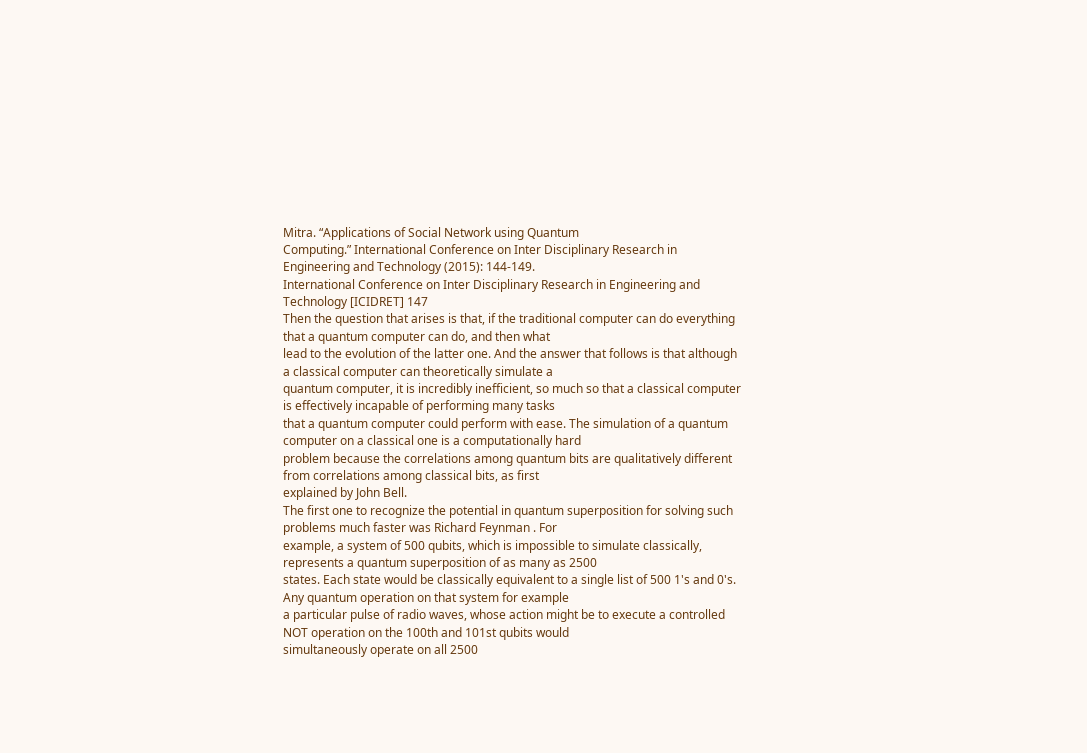Mitra. “Applications of Social Network using Quantum
Computing.” International Conference on Inter Disciplinary Research in Engineering and Technology (2015): 144-149.
International Conference on Inter Disciplinary Research in Engineering and Technology [ICIDRET] 147
Then the question that arises is that, if the traditional computer can do everything that a quantum computer can do, and then what
lead to the evolution of the latter one. And the answer that follows is that although a classical computer can theoretically simulate a
quantum computer, it is incredibly inefficient, so much so that a classical computer is effectively incapable of performing many tasks
that a quantum computer could perform with ease. The simulation of a quantum computer on a classical one is a computationally hard
problem because the correlations among quantum bits are qualitatively different from correlations among classical bits, as first
explained by John Bell.
The first one to recognize the potential in quantum superposition for solving such problems much faster was Richard Feynman . For
example, a system of 500 qubits, which is impossible to simulate classically, represents a quantum superposition of as many as 2500
states. Each state would be classically equivalent to a single list of 500 1's and 0's. Any quantum operation on that system for example
a particular pulse of radio waves, whose action might be to execute a controlled NOT operation on the 100th and 101st qubits would
simultaneously operate on all 2500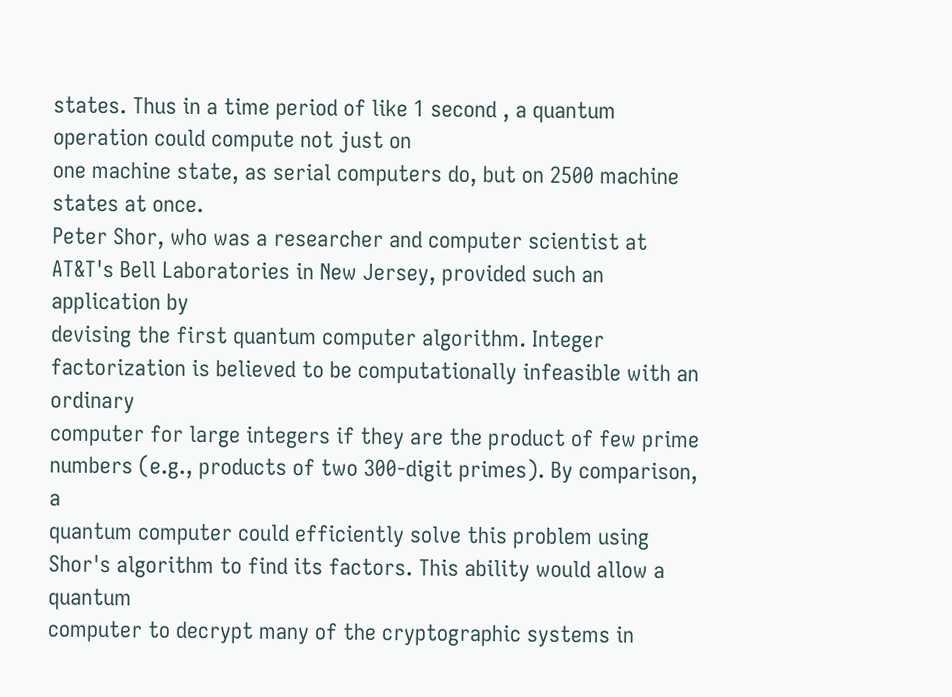states. Thus in a time period of like 1 second , a quantum operation could compute not just on
one machine state, as serial computers do, but on 2500 machine states at once.
Peter Shor, who was a researcher and computer scientist at AT&T's Bell Laboratories in New Jersey, provided such an application by
devising the first quantum computer algorithm. Integer factorization is believed to be computationally infeasible with an ordinary
computer for large integers if they are the product of few prime numbers (e.g., products of two 300-digit primes). By comparison, a
quantum computer could efficiently solve this problem using Shor's algorithm to find its factors. This ability would allow a quantum
computer to decrypt many of the cryptographic systems in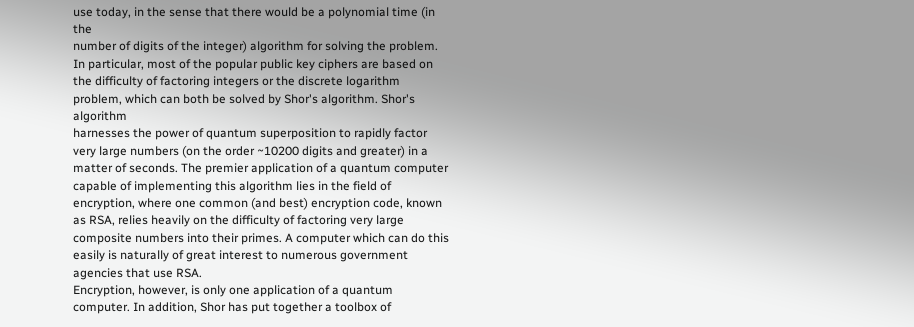use today, in the sense that there would be a polynomial time (in the
number of digits of the integer) algorithm for solving the problem. In particular, most of the popular public key ciphers are based on
the difficulty of factoring integers or the discrete logarithm problem, which can both be solved by Shor's algorithm. Shor's algorithm
harnesses the power of quantum superposition to rapidly factor very large numbers (on the order ~10200 digits and greater) in a
matter of seconds. The premier application of a quantum computer capable of implementing this algorithm lies in the field of
encryption, where one common (and best) encryption code, known as RSA, relies heavily on the difficulty of factoring very large
composite numbers into their primes. A computer which can do this easily is naturally of great interest to numerous government
agencies that use RSA.
Encryption, however, is only one application of a quantum computer. In addition, Shor has put together a toolbox of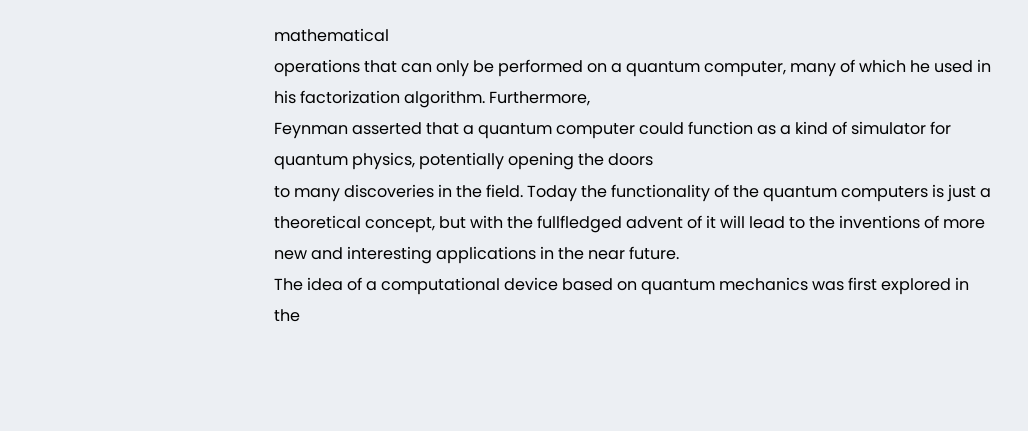mathematical
operations that can only be performed on a quantum computer, many of which he used in his factorization algorithm. Furthermore,
Feynman asserted that a quantum computer could function as a kind of simulator for quantum physics, potentially opening the doors
to many discoveries in the field. Today the functionality of the quantum computers is just a theoretical concept, but with the fullfledged advent of it will lead to the inventions of more new and interesting applications in the near future.
The idea of a computational device based on quantum mechanics was first explored in the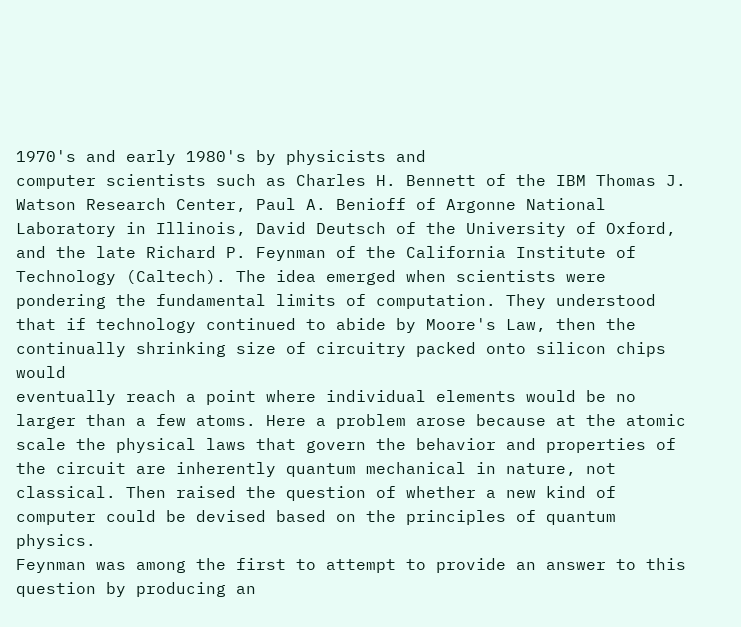1970's and early 1980's by physicists and
computer scientists such as Charles H. Bennett of the IBM Thomas J. Watson Research Center, Paul A. Benioff of Argonne National
Laboratory in Illinois, David Deutsch of the University of Oxford, and the late Richard P. Feynman of the California Institute of
Technology (Caltech). The idea emerged when scientists were pondering the fundamental limits of computation. They understood
that if technology continued to abide by Moore's Law, then the continually shrinking size of circuitry packed onto silicon chips would
eventually reach a point where individual elements would be no larger than a few atoms. Here a problem arose because at the atomic
scale the physical laws that govern the behavior and properties of the circuit are inherently quantum mechanical in nature, not
classical. Then raised the question of whether a new kind of computer could be devised based on the principles of quantum physics.
Feynman was among the first to attempt to provide an answer to this question by producing an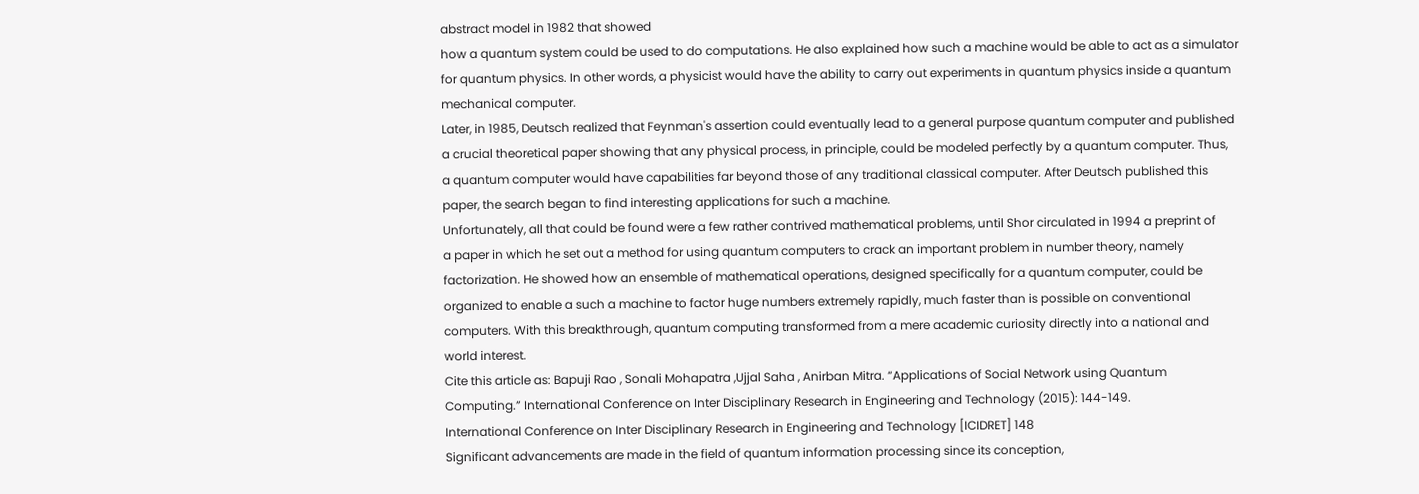abstract model in 1982 that showed
how a quantum system could be used to do computations. He also explained how such a machine would be able to act as a simulator
for quantum physics. In other words, a physicist would have the ability to carry out experiments in quantum physics inside a quantum
mechanical computer.
Later, in 1985, Deutsch realized that Feynman's assertion could eventually lead to a general purpose quantum computer and published
a crucial theoretical paper showing that any physical process, in principle, could be modeled perfectly by a quantum computer. Thus,
a quantum computer would have capabilities far beyond those of any traditional classical computer. After Deutsch published this
paper, the search began to find interesting applications for such a machine.
Unfortunately, all that could be found were a few rather contrived mathematical problems, until Shor circulated in 1994 a preprint of
a paper in which he set out a method for using quantum computers to crack an important problem in number theory, namely
factorization. He showed how an ensemble of mathematical operations, designed specifically for a quantum computer, could be
organized to enable a such a machine to factor huge numbers extremely rapidly, much faster than is possible on conventional
computers. With this breakthrough, quantum computing transformed from a mere academic curiosity directly into a national and
world interest.
Cite this article as: Bapuji Rao , Sonali Mohapatra ,Ujjal Saha , Anirban Mitra. “Applications of Social Network using Quantum
Computing.” International Conference on Inter Disciplinary Research in Engineering and Technology (2015): 144-149.
International Conference on Inter Disciplinary Research in Engineering and Technology [ICIDRET] 148
Significant advancements are made in the field of quantum information processing since its conception,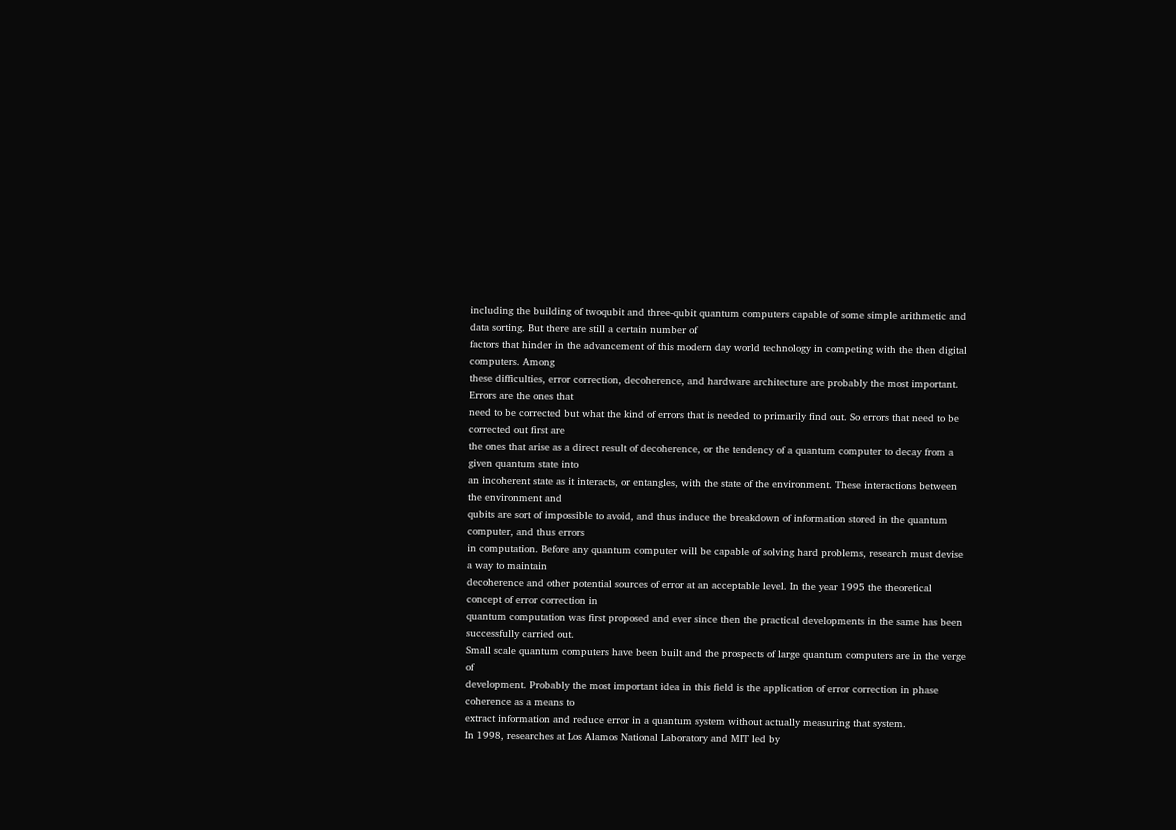including the building of twoqubit and three-qubit quantum computers capable of some simple arithmetic and data sorting. But there are still a certain number of
factors that hinder in the advancement of this modern day world technology in competing with the then digital computers. Among
these difficulties, error correction, decoherence, and hardware architecture are probably the most important. Errors are the ones that
need to be corrected but what the kind of errors that is needed to primarily find out. So errors that need to be corrected out first are
the ones that arise as a direct result of decoherence, or the tendency of a quantum computer to decay from a given quantum state into
an incoherent state as it interacts, or entangles, with the state of the environment. These interactions between the environment and
qubits are sort of impossible to avoid, and thus induce the breakdown of information stored in the quantum computer, and thus errors
in computation. Before any quantum computer will be capable of solving hard problems, research must devise a way to maintain
decoherence and other potential sources of error at an acceptable level. In the year 1995 the theoretical concept of error correction in
quantum computation was first proposed and ever since then the practical developments in the same has been successfully carried out.
Small scale quantum computers have been built and the prospects of large quantum computers are in the verge of
development. Probably the most important idea in this field is the application of error correction in phase coherence as a means to
extract information and reduce error in a quantum system without actually measuring that system.
In 1998, researches at Los Alamos National Laboratory and MIT led by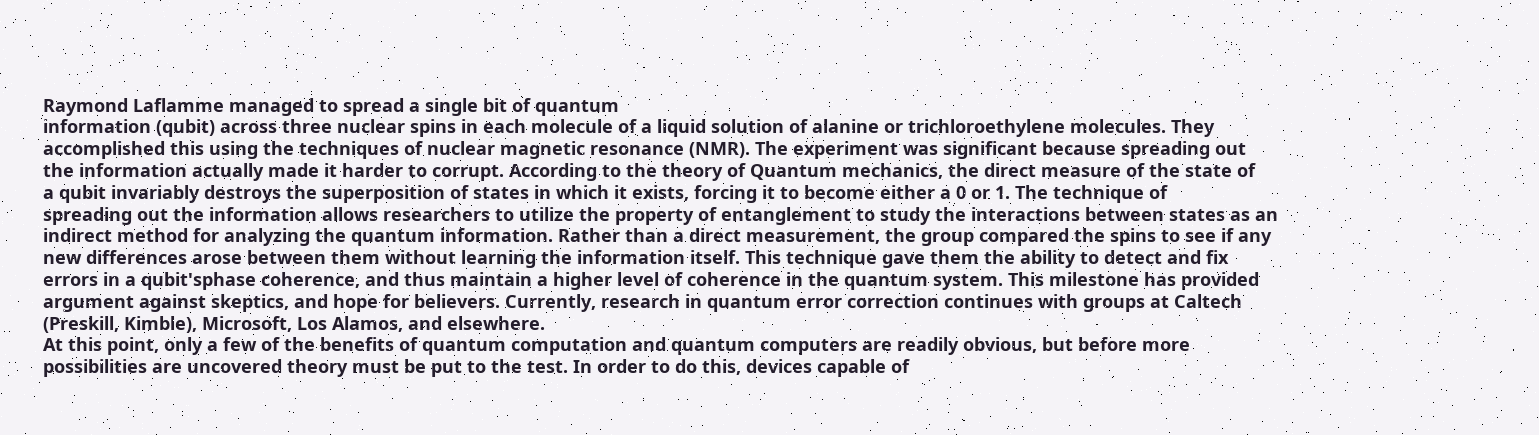Raymond Laflamme managed to spread a single bit of quantum
information (qubit) across three nuclear spins in each molecule of a liquid solution of alanine or trichloroethylene molecules. They
accomplished this using the techniques of nuclear magnetic resonance (NMR). The experiment was significant because spreading out
the information actually made it harder to corrupt. According to the theory of Quantum mechanics, the direct measure of the state of
a qubit invariably destroys the superposition of states in which it exists, forcing it to become either a 0 or 1. The technique of
spreading out the information allows researchers to utilize the property of entanglement to study the interactions between states as an
indirect method for analyzing the quantum information. Rather than a direct measurement, the group compared the spins to see if any
new differences arose between them without learning the information itself. This technique gave them the ability to detect and fix
errors in a qubit'sphase coherence, and thus maintain a higher level of coherence in the quantum system. This milestone has provided
argument against skeptics, and hope for believers. Currently, research in quantum error correction continues with groups at Caltech
(Preskill, Kimble), Microsoft, Los Alamos, and elsewhere.
At this point, only a few of the benefits of quantum computation and quantum computers are readily obvious, but before more
possibilities are uncovered theory must be put to the test. In order to do this, devices capable of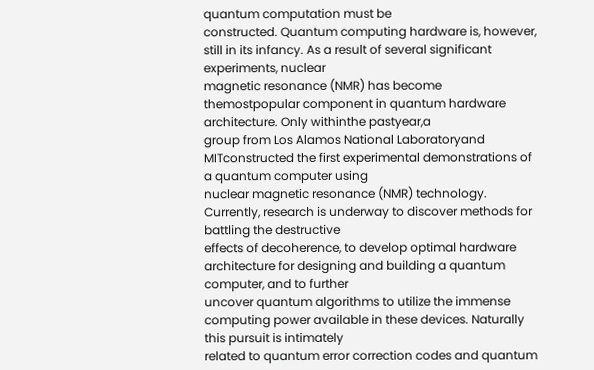quantum computation must be
constructed. Quantum computing hardware is, however, still in its infancy. As a result of several significant experiments, nuclear
magnetic resonance (NMR) has become themostpopular component in quantum hardware architecture. Only withinthe pastyear,a
group from Los Alamos National Laboratoryand MITconstructed the first experimental demonstrations of a quantum computer using
nuclear magnetic resonance (NMR) technology. Currently, research is underway to discover methods for battling the destructive
effects of decoherence, to develop optimal hardware architecture for designing and building a quantum computer, and to further
uncover quantum algorithms to utilize the immense computing power available in these devices. Naturally this pursuit is intimately
related to quantum error correction codes and quantum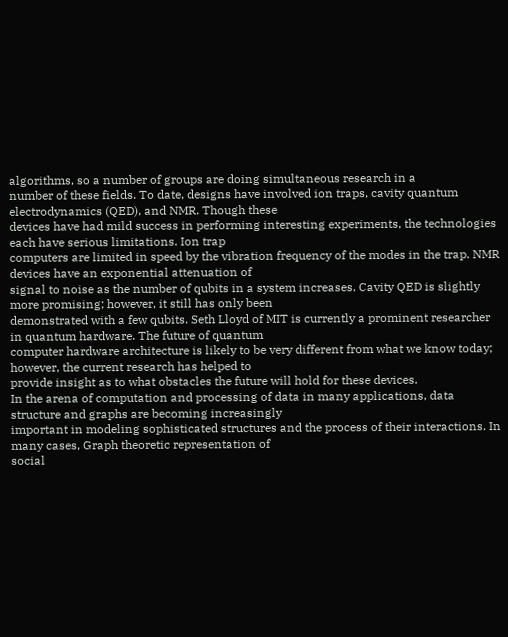algorithms, so a number of groups are doing simultaneous research in a
number of these fields. To date, designs have involved ion traps, cavity quantum electrodynamics (QED), and NMR. Though these
devices have had mild success in performing interesting experiments, the technologies each have serious limitations. Ion trap
computers are limited in speed by the vibration frequency of the modes in the trap. NMR devices have an exponential attenuation of
signal to noise as the number of qubits in a system increases. Cavity QED is slightly more promising; however, it still has only been
demonstrated with a few qubits. Seth Lloyd of MIT is currently a prominent researcher in quantum hardware. The future of quantum
computer hardware architecture is likely to be very different from what we know today; however, the current research has helped to
provide insight as to what obstacles the future will hold for these devices.
In the arena of computation and processing of data in many applications, data structure and graphs are becoming increasingly
important in modeling sophisticated structures and the process of their interactions. In many cases, Graph theoretic representation of
social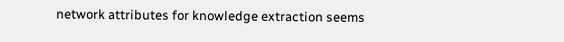network attributes for knowledge extraction seems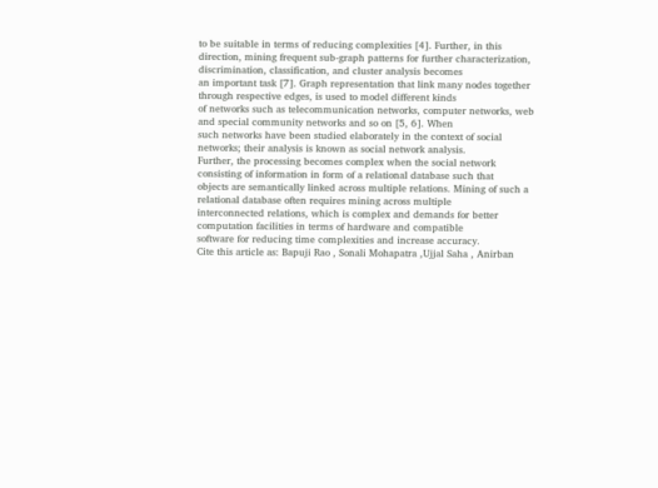to be suitable in terms of reducing complexities [4]. Further, in this
direction, mining frequent sub-graph patterns for further characterization, discrimination, classification, and cluster analysis becomes
an important task [7]. Graph representation that link many nodes together through respective edges, is used to model different kinds
of networks such as telecommunication networks, computer networks, web and special community networks and so on [5, 6]. When
such networks have been studied elaborately in the context of social networks; their analysis is known as social network analysis.
Further, the processing becomes complex when the social network consisting of information in form of a relational database such that
objects are semantically linked across multiple relations. Mining of such a relational database often requires mining across multiple
interconnected relations, which is complex and demands for better computation facilities in terms of hardware and compatible
software for reducing time complexities and increase accuracy.
Cite this article as: Bapuji Rao , Sonali Mohapatra ,Ujjal Saha , Anirban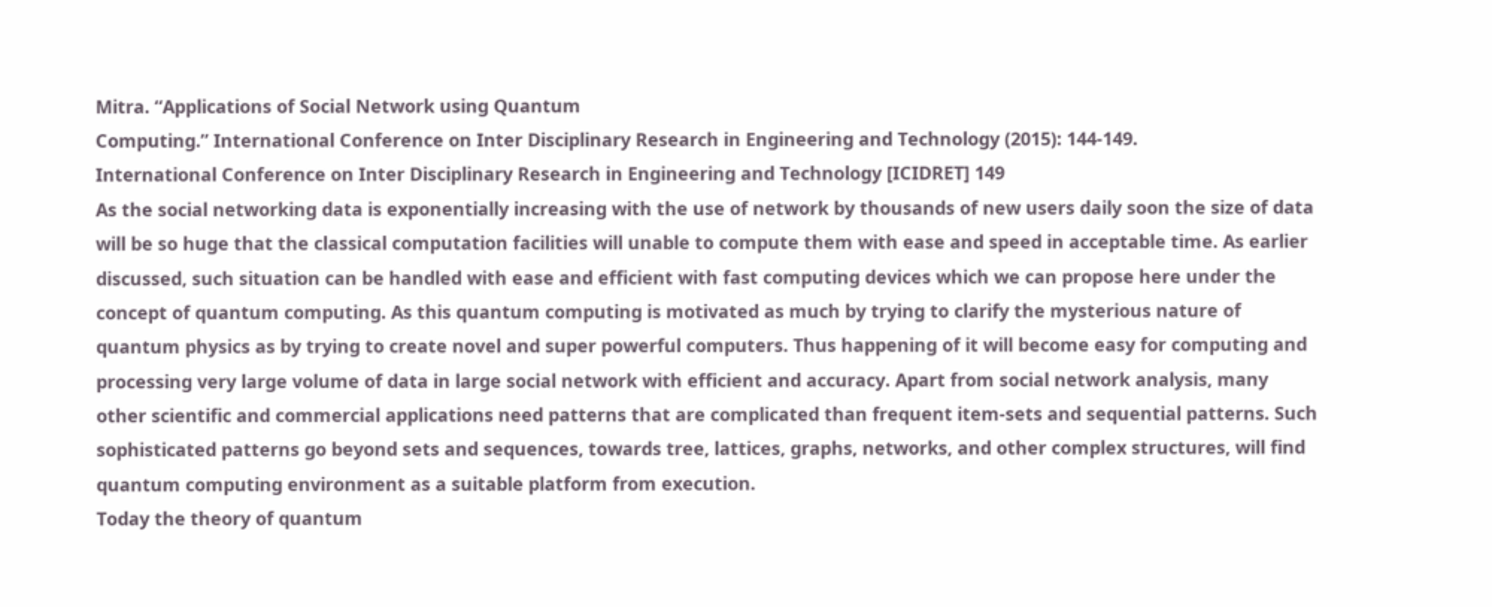Mitra. “Applications of Social Network using Quantum
Computing.” International Conference on Inter Disciplinary Research in Engineering and Technology (2015): 144-149.
International Conference on Inter Disciplinary Research in Engineering and Technology [ICIDRET] 149
As the social networking data is exponentially increasing with the use of network by thousands of new users daily soon the size of data
will be so huge that the classical computation facilities will unable to compute them with ease and speed in acceptable time. As earlier
discussed, such situation can be handled with ease and efficient with fast computing devices which we can propose here under the
concept of quantum computing. As this quantum computing is motivated as much by trying to clarify the mysterious nature of
quantum physics as by trying to create novel and super powerful computers. Thus happening of it will become easy for computing and
processing very large volume of data in large social network with efficient and accuracy. Apart from social network analysis, many
other scientific and commercial applications need patterns that are complicated than frequent item-sets and sequential patterns. Such
sophisticated patterns go beyond sets and sequences, towards tree, lattices, graphs, networks, and other complex structures, will find
quantum computing environment as a suitable platform from execution.
Today the theory of quantum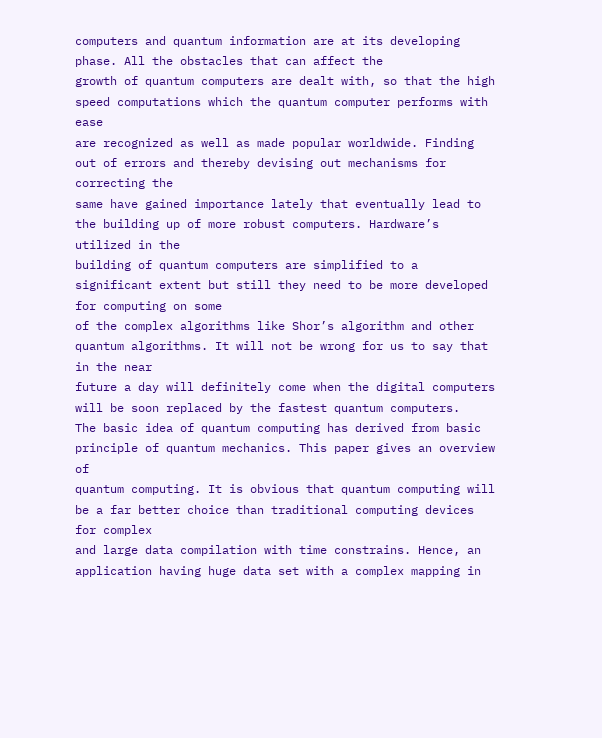computers and quantum information are at its developing phase. All the obstacles that can affect the
growth of quantum computers are dealt with, so that the high speed computations which the quantum computer performs with ease
are recognized as well as made popular worldwide. Finding out of errors and thereby devising out mechanisms for correcting the
same have gained importance lately that eventually lead to the building up of more robust computers. Hardware’s utilized in the
building of quantum computers are simplified to a significant extent but still they need to be more developed for computing on some
of the complex algorithms like Shor’s algorithm and other quantum algorithms. It will not be wrong for us to say that in the near
future a day will definitely come when the digital computers will be soon replaced by the fastest quantum computers.
The basic idea of quantum computing has derived from basic principle of quantum mechanics. This paper gives an overview of
quantum computing. It is obvious that quantum computing will be a far better choice than traditional computing devices for complex
and large data compilation with time constrains. Hence, an application having huge data set with a complex mapping in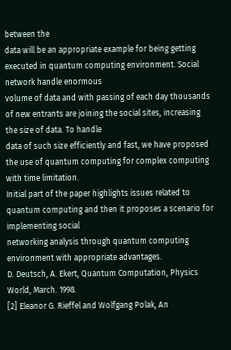between the
data will be an appropriate example for being getting executed in quantum computing environment. Social network handle enormous
volume of data and with passing of each day thousands of new entrants are joining the social sites, increasing the size of data. To handle
data of such size efficiently and fast, we have proposed the use of quantum computing for complex computing with time limitation.
Initial part of the paper highlights issues related to quantum computing and then it proposes a scenario for implementing social
networking analysis through quantum computing environment with appropriate advantages.
D. Deutsch, A. Ekert, Quantum Computation, Physics World, March. 1998.
[2] Eleanor G. Rieffel and Wolfgang Polak, An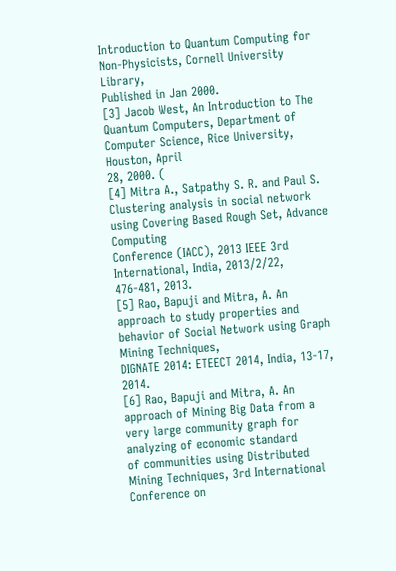Introduction to Quantum Computing for Non-Physicists, Cornell University Library,
Published in Jan 2000.
[3] Jacob West, An Introduction to The Quantum Computers, Department of Computer Science, Rice University, Houston, April
28, 2000. (
[4] Mitra A., Satpathy S. R. and Paul S. Clustering analysis in social network using Covering Based Rough Set, Advance Computing
Conference (IACC), 2013 IEEE 3rd International, India, 2013/2/22, 476-481, 2013.
[5] Rao, Bapuji and Mitra, A. An approach to study properties and behavior of Social Network using Graph Mining Techniques,
DIGNATE 2014: ETEECT 2014, India, 13-17, 2014.
[6] Rao, Bapuji and Mitra, A. An approach of Mining Big Data from a very large community graph for analyzing of economic standard
of communities using Distributed Mining Techniques, 3rd International Conference on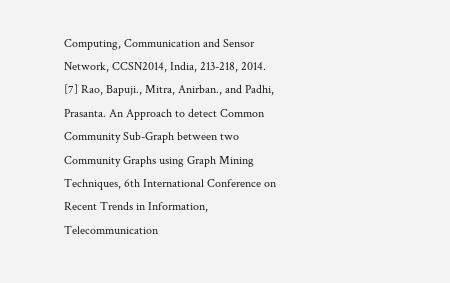Computing, Communication and Sensor
Network, CCSN2014, India, 213-218, 2014.
[7] Rao, Bapuji., Mitra, Anirban., and Padhi, Prasanta. An Approach to detect Common Community Sub-Graph between two
Community Graphs using Graph Mining Techniques, 6th International Conference on Recent Trends in Information,
Telecommunication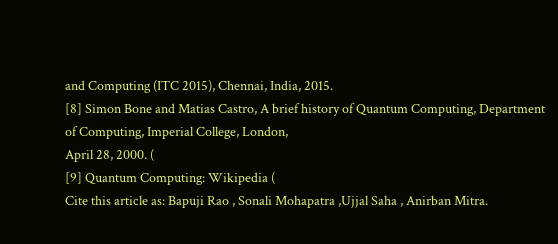and Computing (ITC 2015), Chennai, India, 2015.
[8] Simon Bone and Matias Castro, A brief history of Quantum Computing, Department of Computing, Imperial College, London,
April 28, 2000. (
[9] Quantum Computing: Wikipedia (
Cite this article as: Bapuji Rao , Sonali Mohapatra ,Ujjal Saha , Anirban Mitra.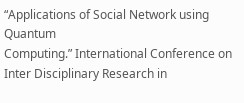“Applications of Social Network using Quantum
Computing.” International Conference on Inter Disciplinary Research in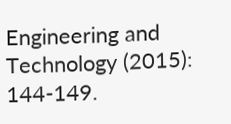Engineering and Technology (2015): 144-149.